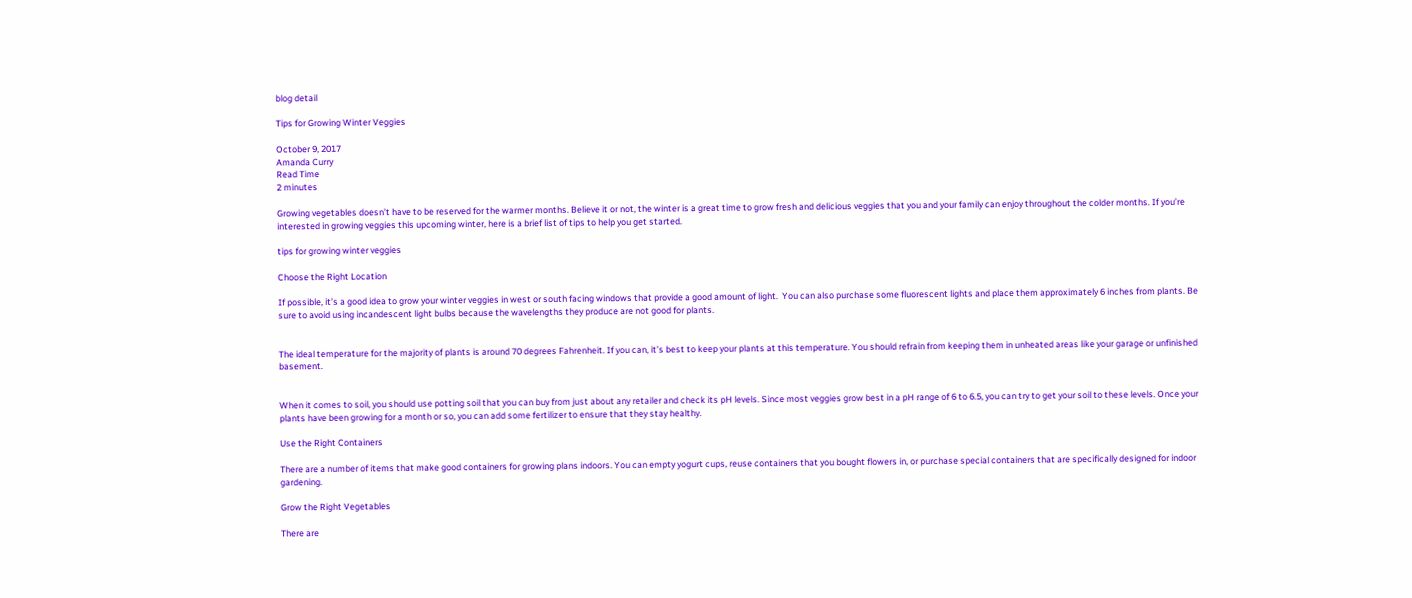blog detail

Tips for Growing Winter Veggies

October 9, 2017
Amanda Curry
Read Time
2 minutes

Growing vegetables doesn’t have to be reserved for the warmer months. Believe it or not, the winter is a great time to grow fresh and delicious veggies that you and your family can enjoy throughout the colder months. If you’re interested in growing veggies this upcoming winter, here is a brief list of tips to help you get started.

tips for growing winter veggies

Choose the Right Location

If possible, it’s a good idea to grow your winter veggies in west or south facing windows that provide a good amount of light.  You can also purchase some fluorescent lights and place them approximately 6 inches from plants. Be sure to avoid using incandescent light bulbs because the wavelengths they produce are not good for plants.


The ideal temperature for the majority of plants is around 70 degrees Fahrenheit. If you can, it’s best to keep your plants at this temperature. You should refrain from keeping them in unheated areas like your garage or unfinished basement.


When it comes to soil, you should use potting soil that you can buy from just about any retailer and check its pH levels. Since most veggies grow best in a pH range of 6 to 6.5, you can try to get your soil to these levels. Once your plants have been growing for a month or so, you can add some fertilizer to ensure that they stay healthy.

Use the Right Containers

There are a number of items that make good containers for growing plans indoors. You can empty yogurt cups, reuse containers that you bought flowers in, or purchase special containers that are specifically designed for indoor gardening.

Grow the Right Vegetables

There are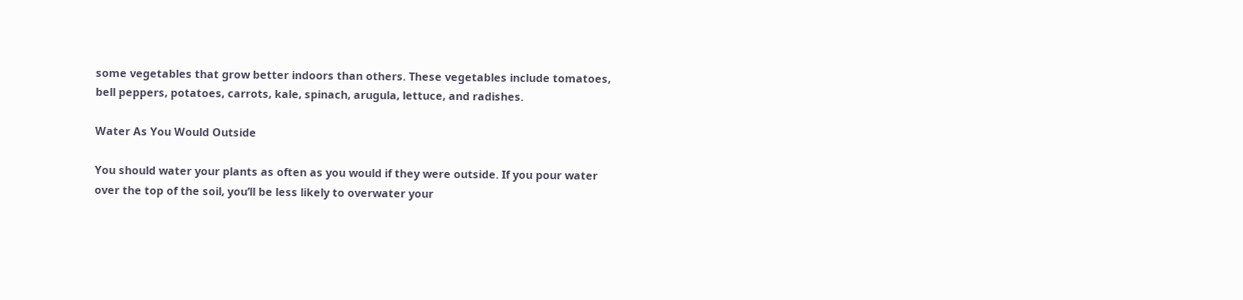some vegetables that grow better indoors than others. These vegetables include tomatoes, bell peppers, potatoes, carrots, kale, spinach, arugula, lettuce, and radishes.

Water As You Would Outside

You should water your plants as often as you would if they were outside. If you pour water over the top of the soil, you’ll be less likely to overwater your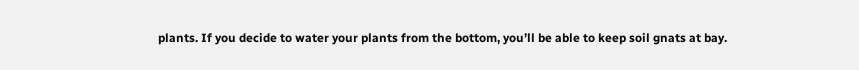plants. If you decide to water your plants from the bottom, you’ll be able to keep soil gnats at bay.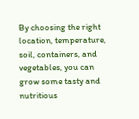By choosing the right location, temperature, soil, containers, and vegetables, you can grow some tasty and nutritious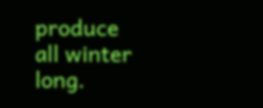produce all winter long.